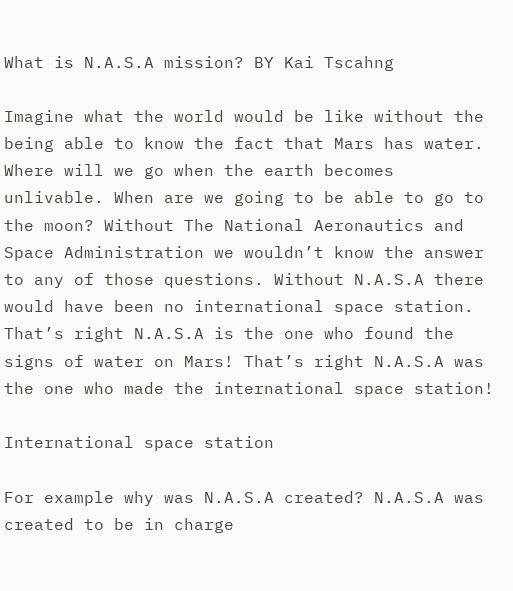What is N.A.S.A mission? BY Kai Tscahng

Imagine what the world would be like without the being able to know the fact that Mars has water. Where will we go when the earth becomes unlivable. When are we going to be able to go to the moon? Without The National Aeronautics and Space Administration we wouldn’t know the answer to any of those questions. Without N.A.S.A there would have been no international space station. That’s right N.A.S.A is the one who found the signs of water on Mars! That’s right N.A.S.A was the one who made the international space station!

International space station

For example why was N.A.S.A created? N.A.S.A was created to be in charge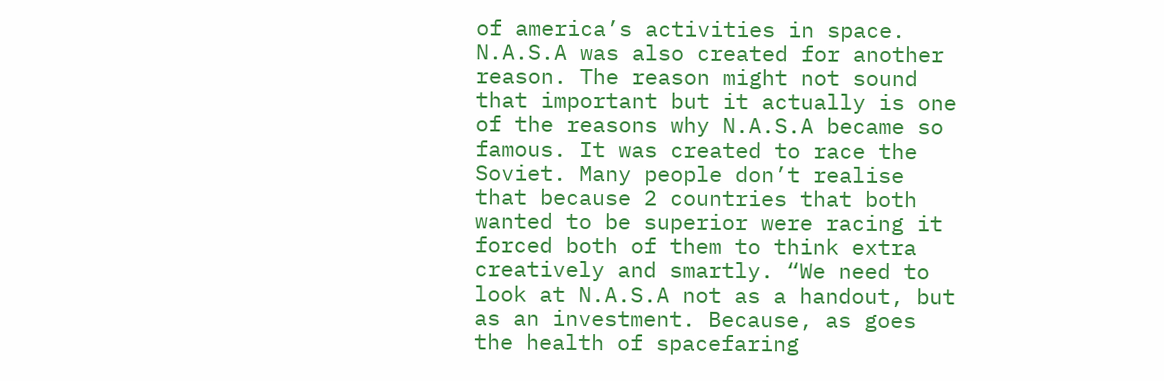of america’s activities in space. N.A.S.A was also created for another reason. The reason might not sound that important but it actually is one of the reasons why N.A.S.A became so famous. It was created to race the Soviet. Many people don’t realise that because 2 countries that both wanted to be superior were racing it forced both of them to think extra creatively and smartly. “We need to look at N.A.S.A not as a handout, but as an investment. Because, as goes the health of spacefaring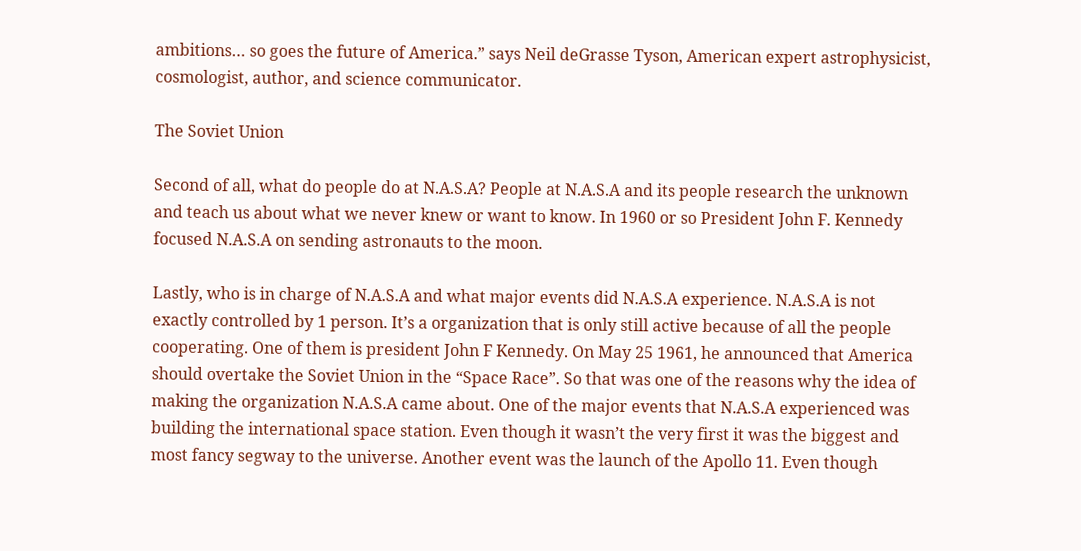ambitions… so goes the future of America.” says Neil deGrasse Tyson, American expert astrophysicist, cosmologist, author, and science communicator.

The Soviet Union

Second of all, what do people do at N.A.S.A? People at N.A.S.A and its people research the unknown and teach us about what we never knew or want to know. In 1960 or so President John F. Kennedy focused N.A.S.A on sending astronauts to the moon.

Lastly, who is in charge of N.A.S.A and what major events did N.A.S.A experience. N.A.S.A is not exactly controlled by 1 person. It’s a organization that is only still active because of all the people cooperating. One of them is president John F Kennedy. On May 25 1961, he announced that America should overtake the Soviet Union in the “Space Race”. So that was one of the reasons why the idea of making the organization N.A.S.A came about. One of the major events that N.A.S.A experienced was building the international space station. Even though it wasn’t the very first it was the biggest and most fancy segway to the universe. Another event was the launch of the Apollo 11. Even though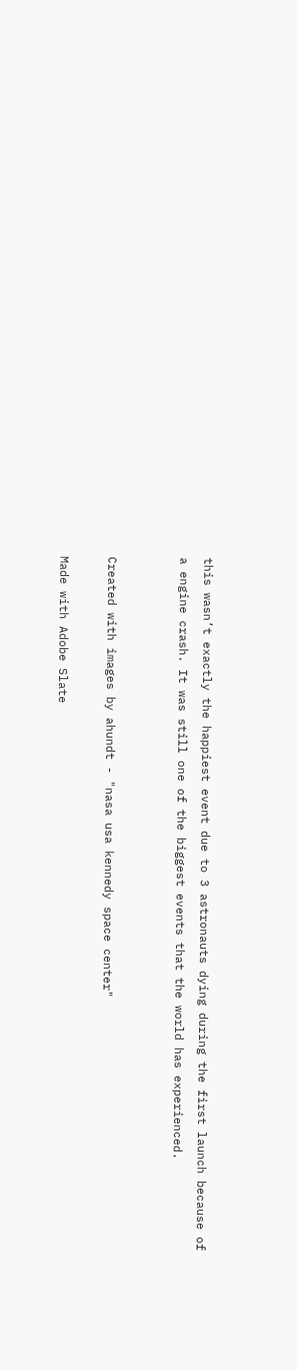this wasn’t exactly the happiest event due to 3 astronauts dying during the first launch because of a engine crash. It was still one of the biggest events that the world has experienced.


Created with images by ahundt - "nasa usa kennedy space center"

Made with Adobe Slate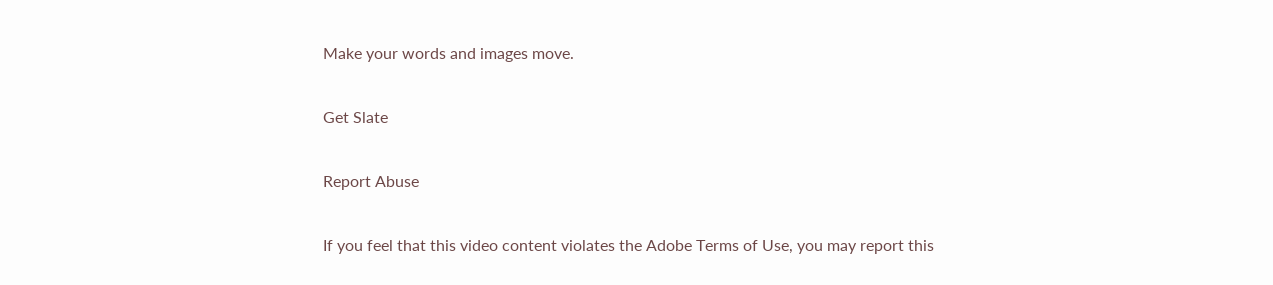Make your words and images move.

Get Slate

Report Abuse

If you feel that this video content violates the Adobe Terms of Use, you may report this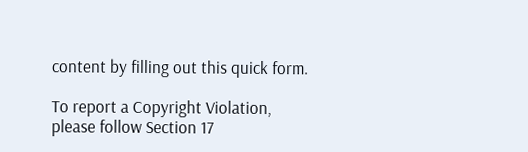content by filling out this quick form.

To report a Copyright Violation, please follow Section 17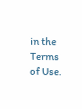in the Terms of Use.